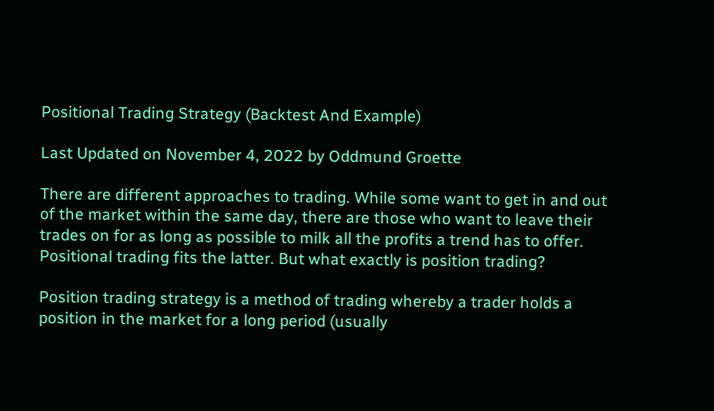Positional Trading Strategy (Backtest And Example)

Last Updated on November 4, 2022 by Oddmund Groette

There are different approaches to trading. While some want to get in and out of the market within the same day, there are those who want to leave their trades on for as long as possible to milk all the profits a trend has to offer. Positional trading fits the latter. But what exactly is position trading?

Position trading strategy is a method of trading whereby a trader holds a position in the market for a long period (usually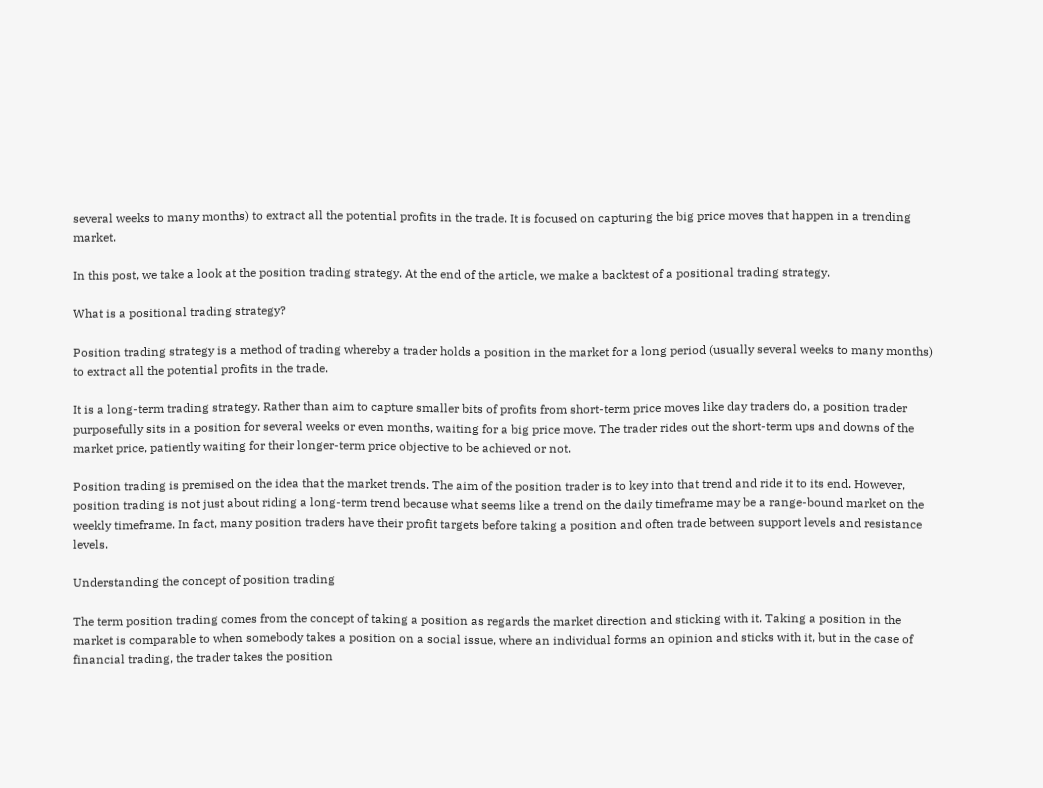several weeks to many months) to extract all the potential profits in the trade. It is focused on capturing the big price moves that happen in a trending market.

In this post, we take a look at the position trading strategy. At the end of the article, we make a backtest of a positional trading strategy.

What is a positional trading strategy?

Position trading strategy is a method of trading whereby a trader holds a position in the market for a long period (usually several weeks to many months) to extract all the potential profits in the trade.

It is a long-term trading strategy. Rather than aim to capture smaller bits of profits from short-term price moves like day traders do, a position trader purposefully sits in a position for several weeks or even months, waiting for a big price move. The trader rides out the short-term ups and downs of the market price, patiently waiting for their longer-term price objective to be achieved or not.

Position trading is premised on the idea that the market trends. The aim of the position trader is to key into that trend and ride it to its end. However, position trading is not just about riding a long-term trend because what seems like a trend on the daily timeframe may be a range-bound market on the weekly timeframe. In fact, many position traders have their profit targets before taking a position and often trade between support levels and resistance levels.

Understanding the concept of position trading

The term position trading comes from the concept of taking a position as regards the market direction and sticking with it. Taking a position in the market is comparable to when somebody takes a position on a social issue, where an individual forms an opinion and sticks with it, but in the case of financial trading, the trader takes the position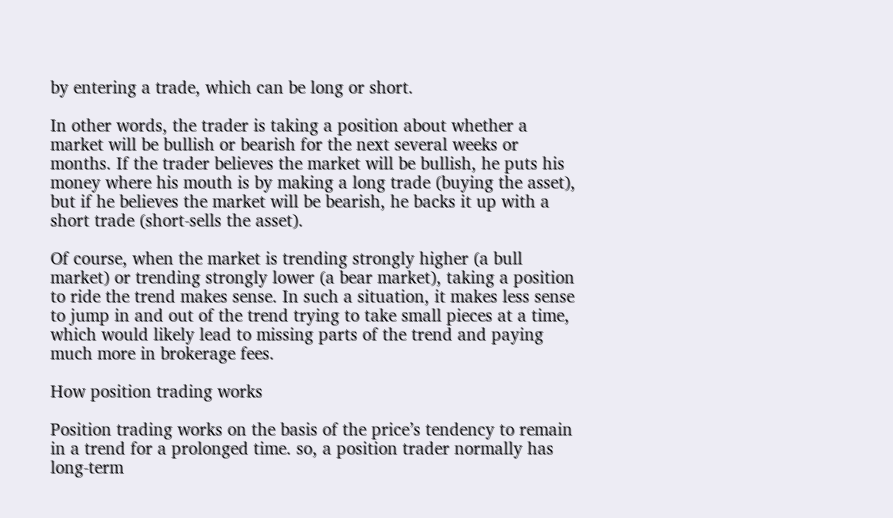by entering a trade, which can be long or short.

In other words, the trader is taking a position about whether a market will be bullish or bearish for the next several weeks or months. If the trader believes the market will be bullish, he puts his money where his mouth is by making a long trade (buying the asset), but if he believes the market will be bearish, he backs it up with a short trade (short-sells the asset).

Of course, when the market is trending strongly higher (a bull market) or trending strongly lower (a bear market), taking a position to ride the trend makes sense. In such a situation, it makes less sense to jump in and out of the trend trying to take small pieces at a time, which would likely lead to missing parts of the trend and paying much more in brokerage fees.

How position trading works

Position trading works on the basis of the price’s tendency to remain in a trend for a prolonged time. so, a position trader normally has long-term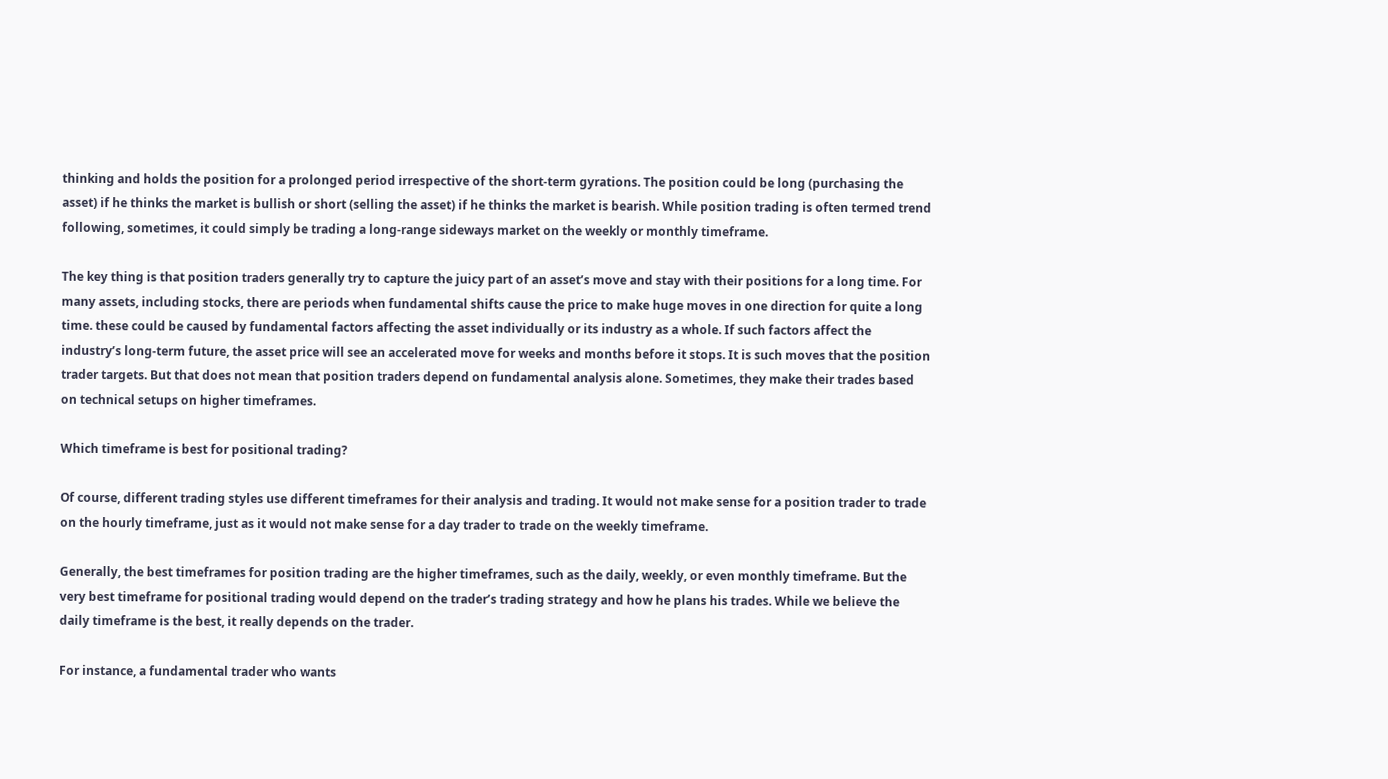thinking and holds the position for a prolonged period irrespective of the short-term gyrations. The position could be long (purchasing the asset) if he thinks the market is bullish or short (selling the asset) if he thinks the market is bearish. While position trading is often termed trend following, sometimes, it could simply be trading a long-range sideways market on the weekly or monthly timeframe.

The key thing is that position traders generally try to capture the juicy part of an asset’s move and stay with their positions for a long time. For many assets, including stocks, there are periods when fundamental shifts cause the price to make huge moves in one direction for quite a long time. these could be caused by fundamental factors affecting the asset individually or its industry as a whole. If such factors affect the industry’s long-term future, the asset price will see an accelerated move for weeks and months before it stops. It is such moves that the position trader targets. But that does not mean that position traders depend on fundamental analysis alone. Sometimes, they make their trades based on technical setups on higher timeframes.

Which timeframe is best for positional trading?

Of course, different trading styles use different timeframes for their analysis and trading. It would not make sense for a position trader to trade on the hourly timeframe, just as it would not make sense for a day trader to trade on the weekly timeframe.

Generally, the best timeframes for position trading are the higher timeframes, such as the daily, weekly, or even monthly timeframe. But the very best timeframe for positional trading would depend on the trader’s trading strategy and how he plans his trades. While we believe the daily timeframe is the best, it really depends on the trader.

For instance, a fundamental trader who wants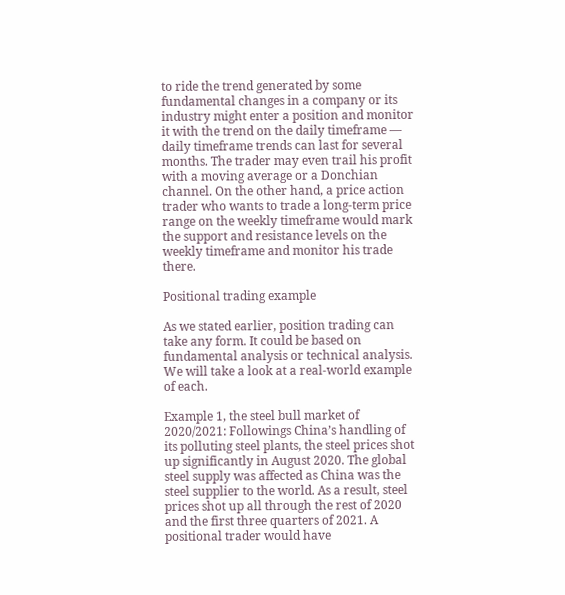to ride the trend generated by some fundamental changes in a company or its industry might enter a position and monitor it with the trend on the daily timeframe — daily timeframe trends can last for several months. The trader may even trail his profit with a moving average or a Donchian channel. On the other hand, a price action trader who wants to trade a long-term price range on the weekly timeframe would mark the support and resistance levels on the weekly timeframe and monitor his trade there.

Positional trading example

As we stated earlier, position trading can take any form. It could be based on fundamental analysis or technical analysis. We will take a look at a real-world example of each.

Example 1, the steel bull market of 2020/2021: Followings China’s handling of its polluting steel plants, the steel prices shot up significantly in August 2020. The global steel supply was affected as China was the steel supplier to the world. As a result, steel prices shot up all through the rest of 2020 and the first three quarters of 2021. A positional trader would have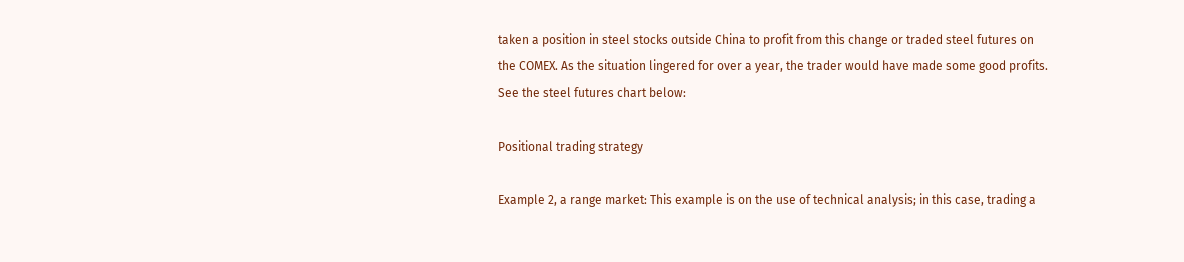taken a position in steel stocks outside China to profit from this change or traded steel futures on the COMEX. As the situation lingered for over a year, the trader would have made some good profits. See the steel futures chart below:

Positional trading strategy

Example 2, a range market: This example is on the use of technical analysis; in this case, trading a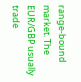range-bound market. The EUR/GBP usually trade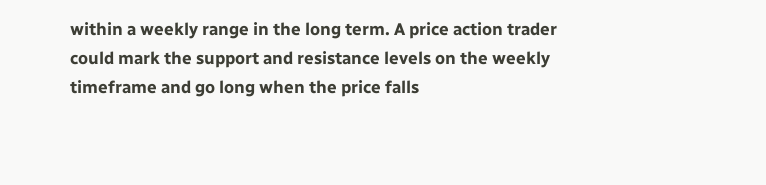within a weekly range in the long term. A price action trader could mark the support and resistance levels on the weekly timeframe and go long when the price falls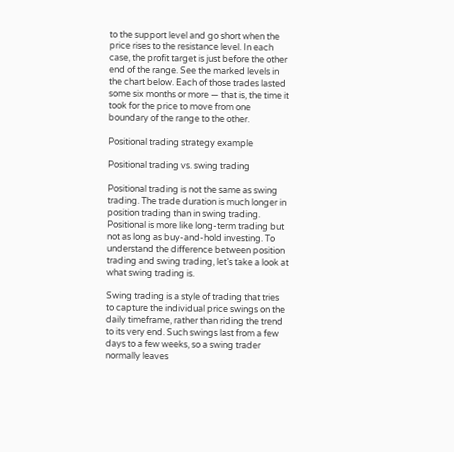to the support level and go short when the price rises to the resistance level. In each case, the profit target is just before the other end of the range. See the marked levels in the chart below. Each of those trades lasted some six months or more — that is, the time it took for the price to move from one boundary of the range to the other.

Positional trading strategy example

Positional trading vs. swing trading

Positional trading is not the same as swing trading. The trade duration is much longer in position trading than in swing trading. Positional is more like long-term trading but not as long as buy-and-hold investing. To understand the difference between position trading and swing trading, let’s take a look at what swing trading is.

Swing trading is a style of trading that tries to capture the individual price swings on the daily timeframe, rather than riding the trend to its very end. Such swings last from a few days to a few weeks, so a swing trader normally leaves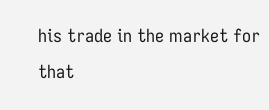his trade in the market for that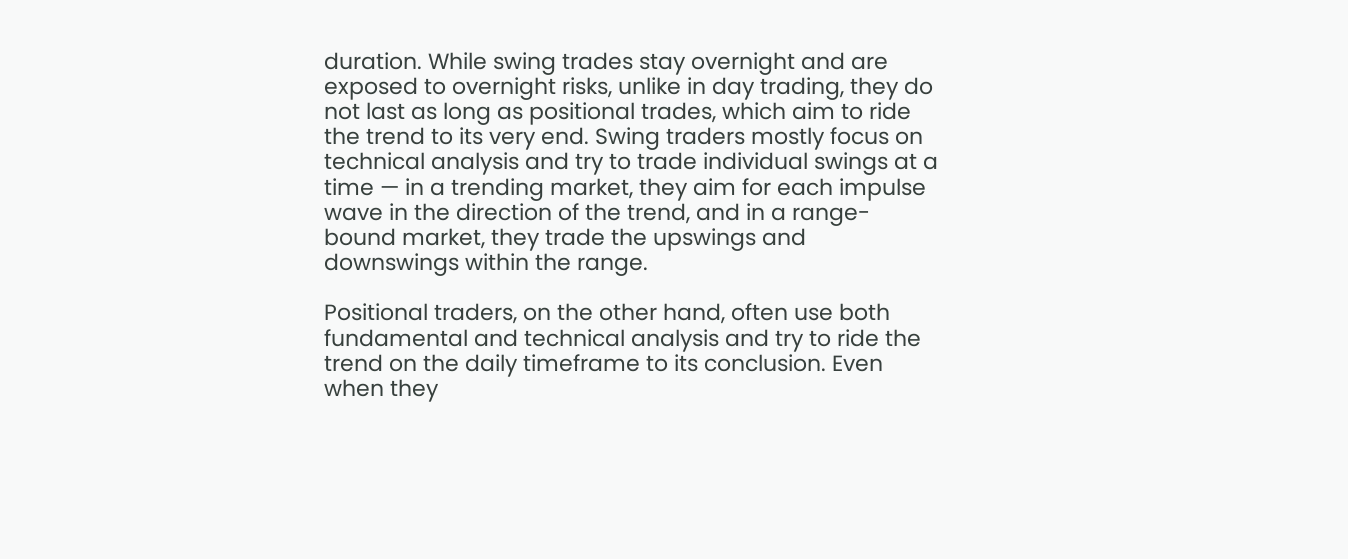duration. While swing trades stay overnight and are exposed to overnight risks, unlike in day trading, they do not last as long as positional trades, which aim to ride the trend to its very end. Swing traders mostly focus on technical analysis and try to trade individual swings at a time — in a trending market, they aim for each impulse wave in the direction of the trend, and in a range-bound market, they trade the upswings and downswings within the range.

Positional traders, on the other hand, often use both fundamental and technical analysis and try to ride the trend on the daily timeframe to its conclusion. Even when they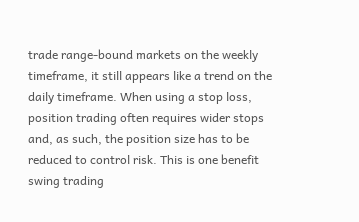trade range-bound markets on the weekly timeframe, it still appears like a trend on the daily timeframe. When using a stop loss, position trading often requires wider stops and, as such, the position size has to be reduced to control risk. This is one benefit swing trading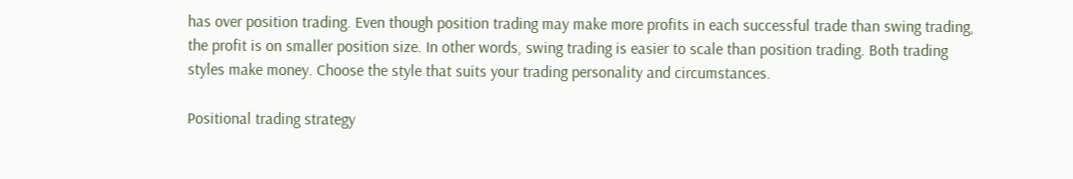has over position trading. Even though position trading may make more profits in each successful trade than swing trading, the profit is on smaller position size. In other words, swing trading is easier to scale than position trading. Both trading styles make money. Choose the style that suits your trading personality and circumstances.

Positional trading strategy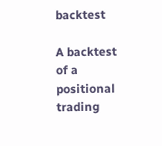backtest

A backtest of a positional trading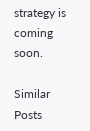strategy is coming soon.

Similar Posts